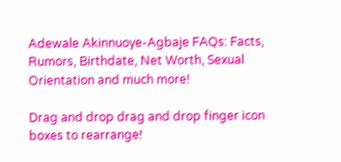Adewale Akinnuoye-Agbaje FAQs: Facts, Rumors, Birthdate, Net Worth, Sexual Orientation and much more!

Drag and drop drag and drop finger icon boxes to rearrange!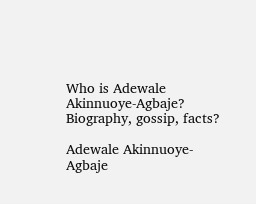Who is Adewale Akinnuoye-Agbaje? Biography, gossip, facts?

Adewale Akinnuoye-Agbaje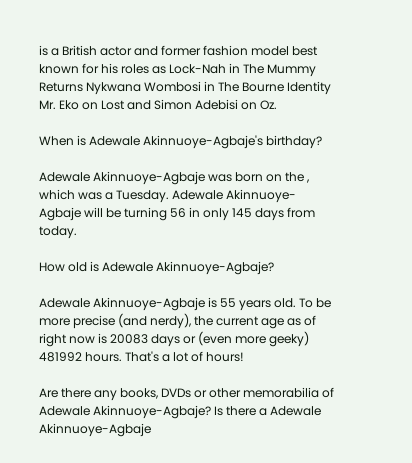is a British actor and former fashion model best known for his roles as Lock-Nah in The Mummy Returns Nykwana Wombosi in The Bourne Identity Mr. Eko on Lost and Simon Adebisi on Oz.

When is Adewale Akinnuoye-Agbaje's birthday?

Adewale Akinnuoye-Agbaje was born on the , which was a Tuesday. Adewale Akinnuoye-Agbaje will be turning 56 in only 145 days from today.

How old is Adewale Akinnuoye-Agbaje?

Adewale Akinnuoye-Agbaje is 55 years old. To be more precise (and nerdy), the current age as of right now is 20083 days or (even more geeky) 481992 hours. That's a lot of hours!

Are there any books, DVDs or other memorabilia of Adewale Akinnuoye-Agbaje? Is there a Adewale Akinnuoye-Agbaje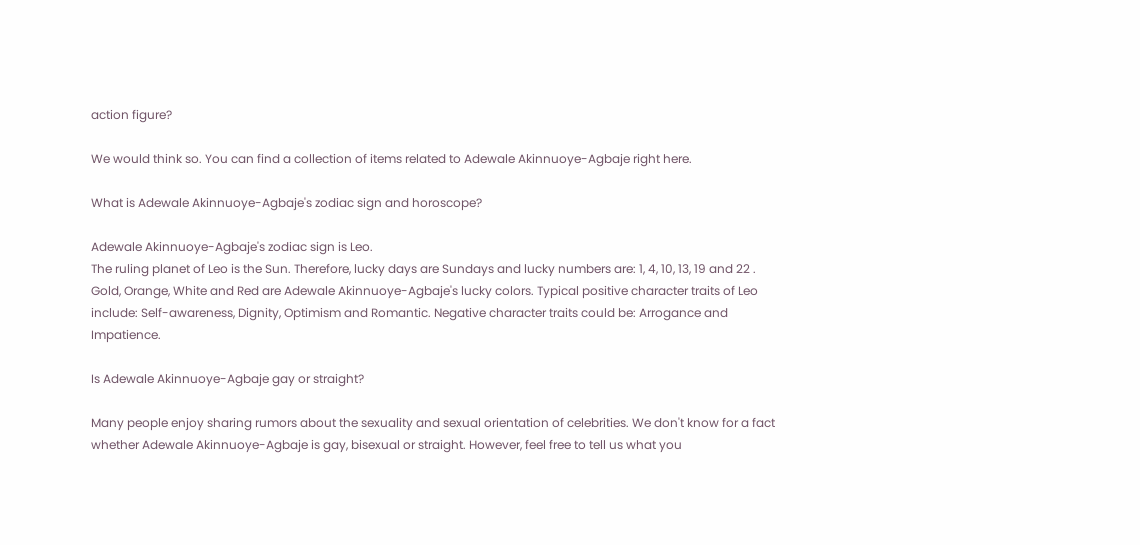action figure?

We would think so. You can find a collection of items related to Adewale Akinnuoye-Agbaje right here.

What is Adewale Akinnuoye-Agbaje's zodiac sign and horoscope?

Adewale Akinnuoye-Agbaje's zodiac sign is Leo.
The ruling planet of Leo is the Sun. Therefore, lucky days are Sundays and lucky numbers are: 1, 4, 10, 13, 19 and 22 . Gold, Orange, White and Red are Adewale Akinnuoye-Agbaje's lucky colors. Typical positive character traits of Leo include: Self-awareness, Dignity, Optimism and Romantic. Negative character traits could be: Arrogance and Impatience.

Is Adewale Akinnuoye-Agbaje gay or straight?

Many people enjoy sharing rumors about the sexuality and sexual orientation of celebrities. We don't know for a fact whether Adewale Akinnuoye-Agbaje is gay, bisexual or straight. However, feel free to tell us what you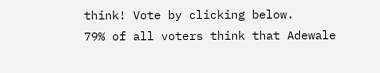think! Vote by clicking below.
79% of all voters think that Adewale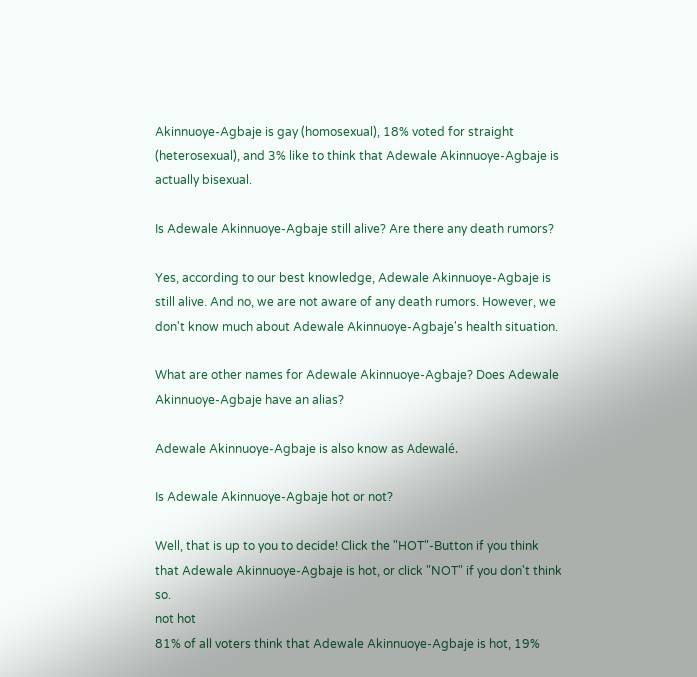Akinnuoye-Agbaje is gay (homosexual), 18% voted for straight (heterosexual), and 3% like to think that Adewale Akinnuoye-Agbaje is actually bisexual.

Is Adewale Akinnuoye-Agbaje still alive? Are there any death rumors?

Yes, according to our best knowledge, Adewale Akinnuoye-Agbaje is still alive. And no, we are not aware of any death rumors. However, we don't know much about Adewale Akinnuoye-Agbaje's health situation.

What are other names for Adewale Akinnuoye-Agbaje? Does Adewale Akinnuoye-Agbaje have an alias?

Adewale Akinnuoye-Agbaje is also know as Adewalé.

Is Adewale Akinnuoye-Agbaje hot or not?

Well, that is up to you to decide! Click the "HOT"-Button if you think that Adewale Akinnuoye-Agbaje is hot, or click "NOT" if you don't think so.
not hot
81% of all voters think that Adewale Akinnuoye-Agbaje is hot, 19%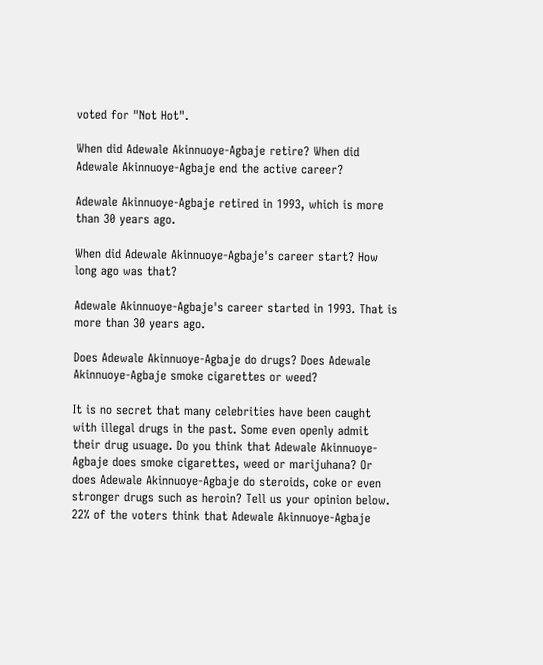voted for "Not Hot".

When did Adewale Akinnuoye-Agbaje retire? When did Adewale Akinnuoye-Agbaje end the active career?

Adewale Akinnuoye-Agbaje retired in 1993, which is more than 30 years ago.

When did Adewale Akinnuoye-Agbaje's career start? How long ago was that?

Adewale Akinnuoye-Agbaje's career started in 1993. That is more than 30 years ago.

Does Adewale Akinnuoye-Agbaje do drugs? Does Adewale Akinnuoye-Agbaje smoke cigarettes or weed?

It is no secret that many celebrities have been caught with illegal drugs in the past. Some even openly admit their drug usuage. Do you think that Adewale Akinnuoye-Agbaje does smoke cigarettes, weed or marijuhana? Or does Adewale Akinnuoye-Agbaje do steroids, coke or even stronger drugs such as heroin? Tell us your opinion below.
22% of the voters think that Adewale Akinnuoye-Agbaje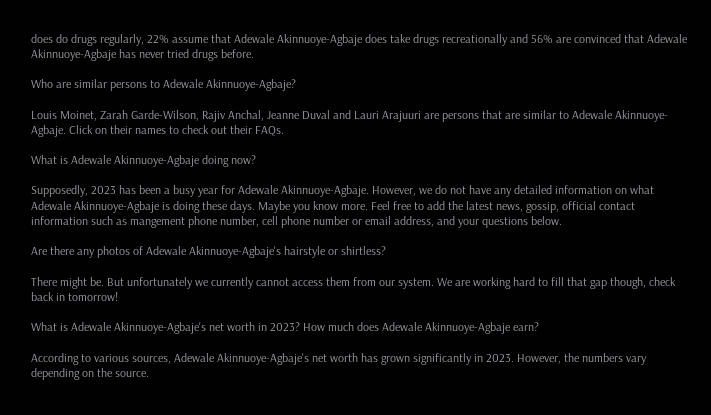does do drugs regularly, 22% assume that Adewale Akinnuoye-Agbaje does take drugs recreationally and 56% are convinced that Adewale Akinnuoye-Agbaje has never tried drugs before.

Who are similar persons to Adewale Akinnuoye-Agbaje?

Louis Moinet, Zarah Garde-Wilson, Rajiv Anchal, Jeanne Duval and Lauri Arajuuri are persons that are similar to Adewale Akinnuoye-Agbaje. Click on their names to check out their FAQs.

What is Adewale Akinnuoye-Agbaje doing now?

Supposedly, 2023 has been a busy year for Adewale Akinnuoye-Agbaje. However, we do not have any detailed information on what Adewale Akinnuoye-Agbaje is doing these days. Maybe you know more. Feel free to add the latest news, gossip, official contact information such as mangement phone number, cell phone number or email address, and your questions below.

Are there any photos of Adewale Akinnuoye-Agbaje's hairstyle or shirtless?

There might be. But unfortunately we currently cannot access them from our system. We are working hard to fill that gap though, check back in tomorrow!

What is Adewale Akinnuoye-Agbaje's net worth in 2023? How much does Adewale Akinnuoye-Agbaje earn?

According to various sources, Adewale Akinnuoye-Agbaje's net worth has grown significantly in 2023. However, the numbers vary depending on the source.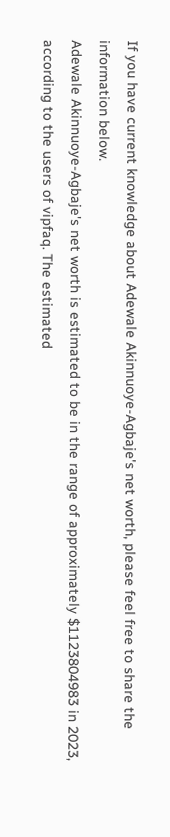If you have current knowledge about Adewale Akinnuoye-Agbaje's net worth, please feel free to share the information below.
Adewale Akinnuoye-Agbaje's net worth is estimated to be in the range of approximately $1123804983 in 2023, according to the users of vipfaq. The estimated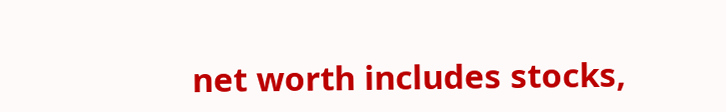net worth includes stocks,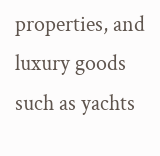properties, and luxury goods such as yachts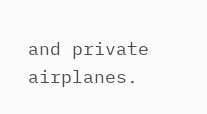and private airplanes.